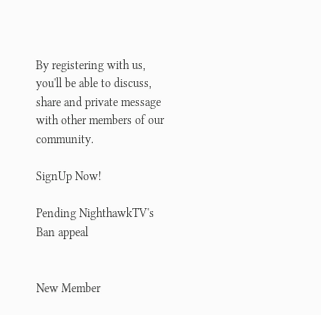By registering with us, you'll be able to discuss, share and private message with other members of our community.

SignUp Now!

Pending NighthawkTV's Ban appeal


New Member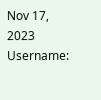Nov 17, 2023
Username: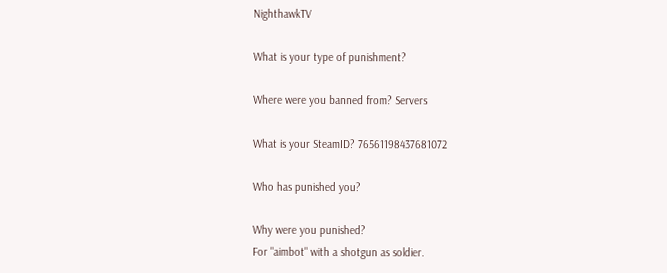NighthawkTV

What is your type of punishment?

Where were you banned from? Servers

What is your SteamID? 76561198437681072

Who has punished you?

Why were you punished?
For "aimbot" with a shotgun as soldier.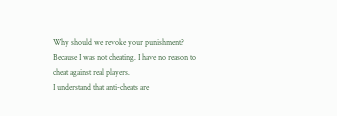Why should we revoke your punishment?
Because I was not cheating. I have no reason to cheat against real players.
I understand that anti-cheats are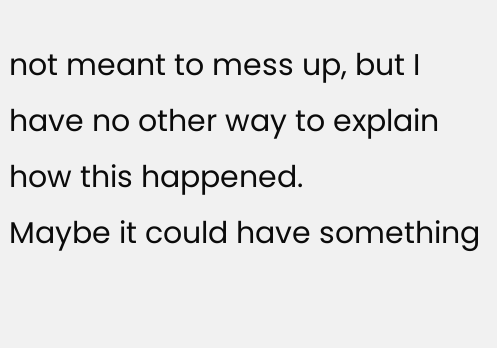not meant to mess up, but I have no other way to explain how this happened.
Maybe it could have something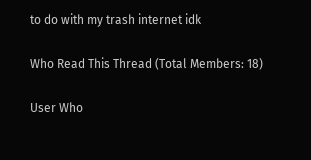to do with my trash internet idk

Who Read This Thread (Total Members: 18)

User Who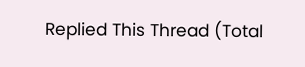Replied This Thread (Total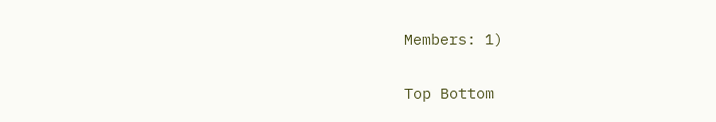Members: 1)

Top Bottom